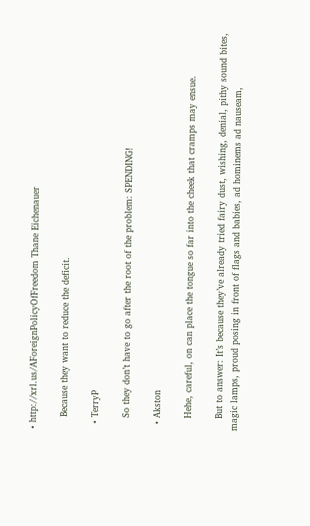• http://xrl.us/AForeignPolicyOfFreedom Thane Eichenauer

    Because they want to reduce the deficit.

  • TerryP

    So they don’t have to go after the root of the problem: SPENDING!

  • Akston

    Hehe, careful, on can place the tongue so far into the cheek that cramps may ensue.

    But to answer: It’s because they’ve already tried fairy dust, wishing, denial, pithy sound bites, magic lamps, proud posing in front of flags and babies, ad hominems ad nauseam,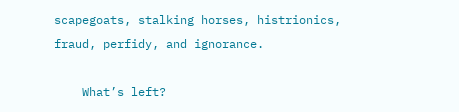scapegoats, stalking horses, histrionics, fraud, perfidy, and ignorance.

    What’s left?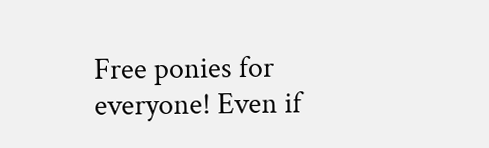Free ponies for everyone! Even if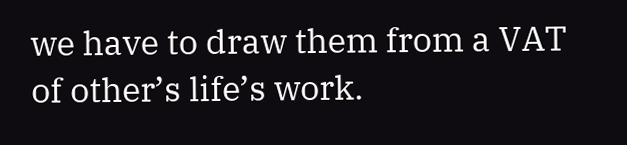we have to draw them from a VAT of other’s life’s work.